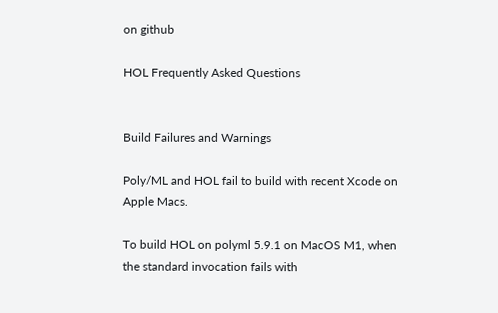on github

HOL Frequently Asked Questions


Build Failures and Warnings

Poly/ML and HOL fail to build with recent Xcode on Apple Macs.

To build HOL on polyml 5.9.1 on MacOS M1, when the standard invocation fails with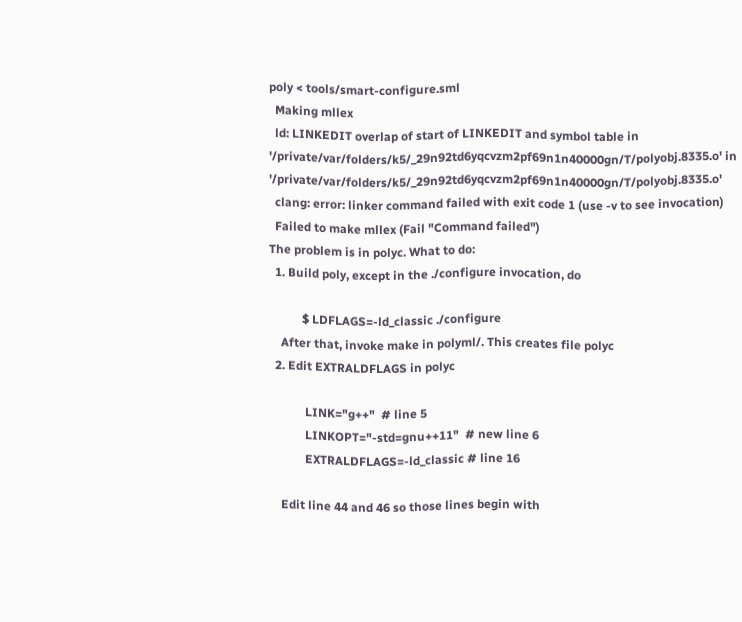poly < tools/smart-configure.sml
  Making mllex
  ld: LINKEDIT overlap of start of LINKEDIT and symbol table in '/private/var/folders/k5/_29n92td6yqcvzm2pf69n1n40000gn/T/polyobj.8335.o' in '/private/var/folders/k5/_29n92td6yqcvzm2pf69n1n40000gn/T/polyobj.8335.o'
  clang: error: linker command failed with exit code 1 (use -v to see invocation)
  Failed to make mllex (Fail "Command failed")
The problem is in polyc. What to do:
  1. Build poly, except in the ./configure invocation, do

           $ LDFLAGS=-ld_classic ./configure
    After that, invoke make in polyml/. This creates file polyc
  2. Edit EXTRALDFLAGS in polyc

            LINK="g++"  # line 5
            LINKOPT="-std=gnu++11"  # new line 6
            EXTRALDFLAGS=-ld_classic # line 16

    Edit line 44 and 46 so those lines begin with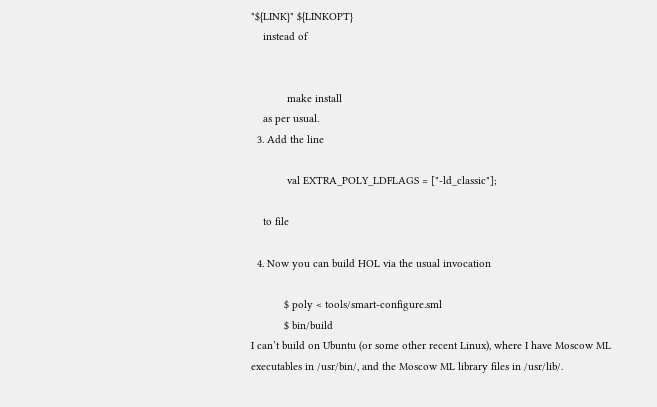"${LINK}" ${LINKOPT}
    instead of


            make install
    as per usual.
  3. Add the line

            val EXTRA_POLY_LDFLAGS = ["-ld_classic"];

    to file

  4. Now you can build HOL via the usual invocation

           $ poly < tools/smart-configure.sml
           $ bin/build
I can’t build on Ubuntu (or some other recent Linux), where I have Moscow ML executables in /usr/bin/, and the Moscow ML library files in /usr/lib/.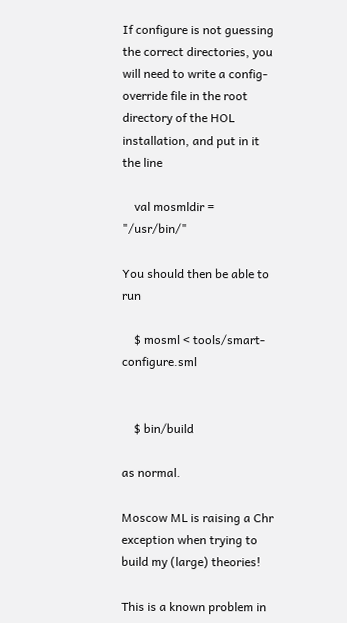If configure is not guessing the correct directories, you will need to write a config-override file in the root directory of the HOL installation, and put in it the line

    val mosmldir = "/usr/bin/"

You should then be able to run

    $ mosml < tools/smart-configure.sml


    $ bin/build

as normal.

Moscow ML is raising a Chr exception when trying to build my (large) theories!

This is a known problem in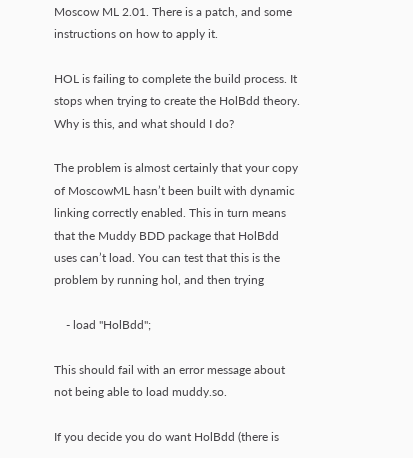Moscow ML 2.01. There is a patch, and some instructions on how to apply it.

HOL is failing to complete the build process. It stops when trying to create the HolBdd theory. Why is this, and what should I do?

The problem is almost certainly that your copy of MoscowML hasn’t been built with dynamic linking correctly enabled. This in turn means that the Muddy BDD package that HolBdd uses can’t load. You can test that this is the problem by running hol, and then trying

    - load "HolBdd";

This should fail with an error message about not being able to load muddy.so.

If you decide you do want HolBdd (there is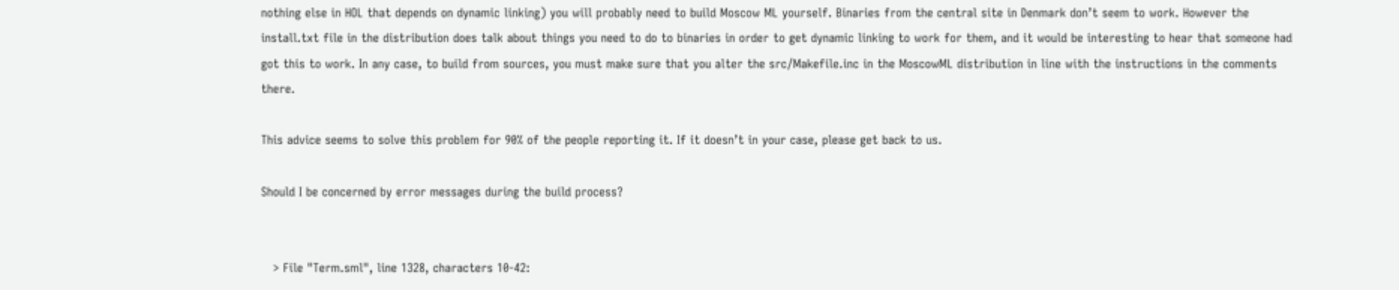nothing else in HOL that depends on dynamic linking) you will probably need to build Moscow ML yourself. Binaries from the central site in Denmark don’t seem to work. However the install.txt file in the distribution does talk about things you need to do to binaries in order to get dynamic linking to work for them, and it would be interesting to hear that someone had got this to work. In any case, to build from sources, you must make sure that you alter the src/Makefile.inc in the MoscowML distribution in line with the instructions in the comments there.

This advice seems to solve this problem for 90% of the people reporting it. If it doesn’t in your case, please get back to us.

Should I be concerned by error messages during the build process?


   > File "Term.sml", line 1328, characters 10-42: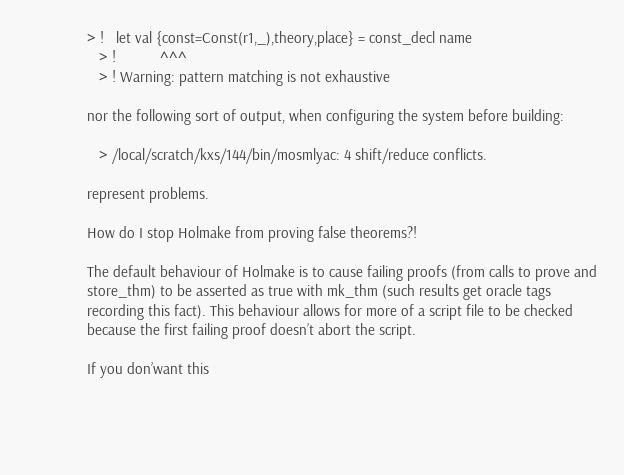> !   let val {const=Const(r1,_),theory,place} = const_decl name
   > !           ^^^
   > ! Warning: pattern matching is not exhaustive

nor the following sort of output, when configuring the system before building:

   > /local/scratch/kxs/144/bin/mosmlyac: 4 shift/reduce conflicts.

represent problems.

How do I stop Holmake from proving false theorems?!

The default behaviour of Holmake is to cause failing proofs (from calls to prove and store_thm) to be asserted as true with mk_thm (such results get oracle tags recording this fact). This behaviour allows for more of a script file to be checked because the first failing proof doesn’t abort the script.

If you don’want this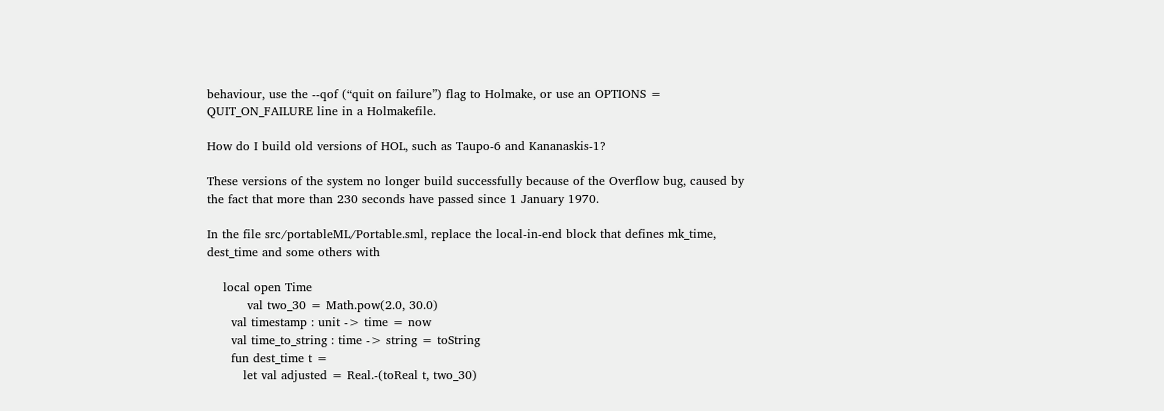behaviour, use the --qof (“quit on failure”) flag to Holmake, or use an OPTIONS = QUIT_ON_FAILURE line in a Holmakefile.

How do I build old versions of HOL, such as Taupo-6 and Kananaskis-1?

These versions of the system no longer build successfully because of the Overflow bug, caused by the fact that more than 230 seconds have passed since 1 January 1970.

In the file src/portableML/Portable.sml, replace the local-in-end block that defines mk_time, dest_time and some others with

    local open Time
          val two_30 = Math.pow(2.0, 30.0)
      val timestamp : unit -> time = now
      val time_to_string : time -> string = toString
      fun dest_time t =
         let val adjusted = Real.-(toReal t, two_30)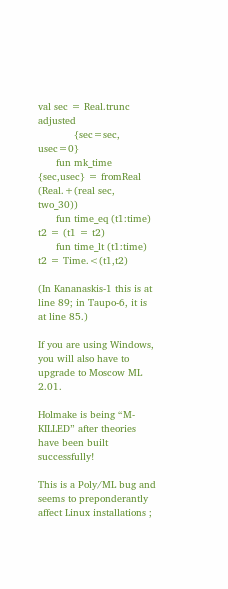val sec = Real.trunc adjusted
            {sec=sec, usec=0}
      fun mk_time {sec,usec} = fromReal (Real.+(real sec, two_30))
      fun time_eq (t1:time) t2 = (t1 = t2)
      fun time_lt (t1:time) t2 = Time.<(t1,t2)

(In Kananaskis-1 this is at line 89; in Taupo-6, it is at line 85.)

If you are using Windows, you will also have to upgrade to Moscow ML 2.01.

Holmake is being “M-KILLED” after theories have been built successfully!

This is a Poly/ML bug and seems to preponderantly affect Linux installations ;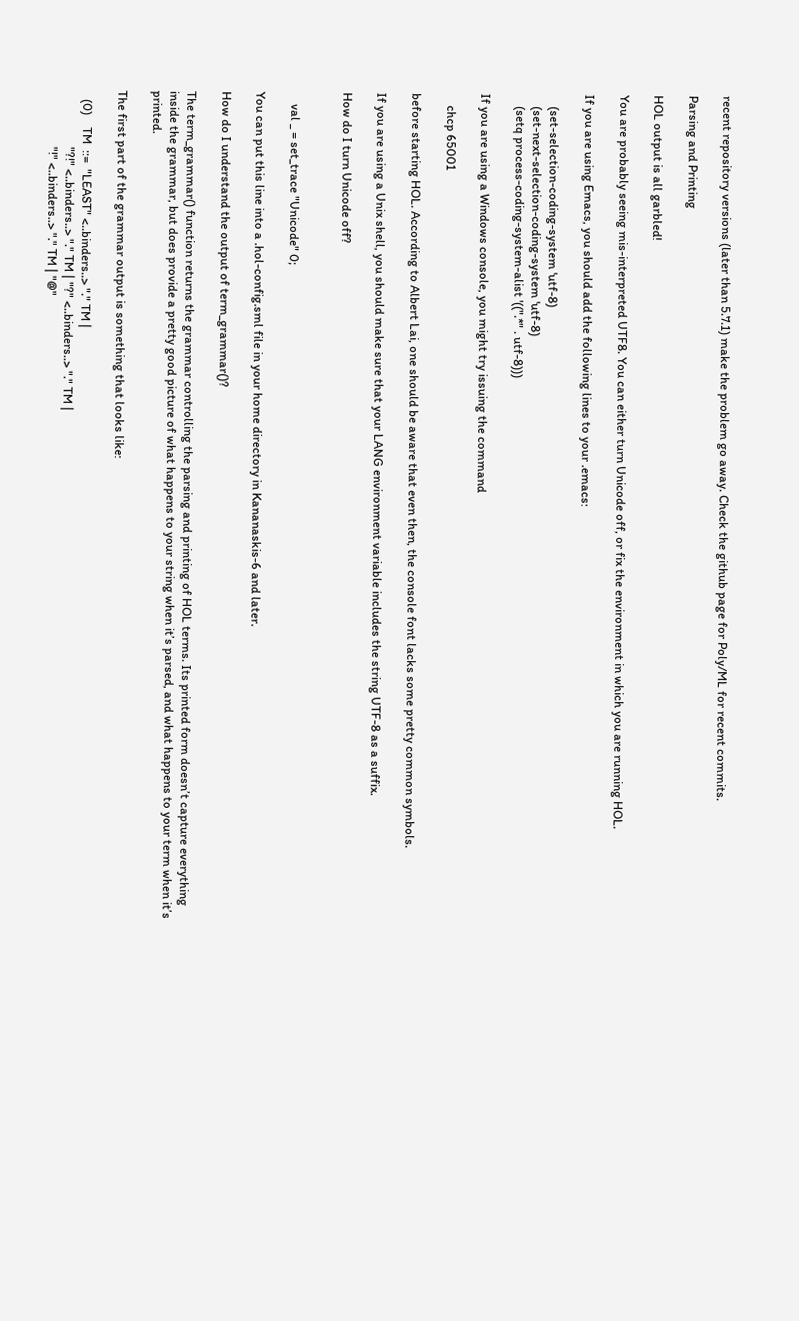recent repository versions (later than 5.7.1) make the problem go away. Check the github page for Poly/ML for recent commits.

Parsing and Printing

HOL output is all garbled!

You are probably seeing mis-interpreted UTF8. You can either turn Unicode off, or fix the environment in which you are running HOL.

If you are using Emacs, you should add the following lines to your .emacs:

    (set-selection-coding-system 'utf-8)
    (set-next-selection-coding-system 'utf-8)
    (setq process-coding-system-alist '((".*" . utf-8)))

If you are using a Windows console, you might try issuing the command

    chcp 65001

before starting HOL. According to Albert Lai, one should be aware that even then, the console font lacks some pretty common symbols.

If you are using a Unix shell, you should make sure that your LANG environment variable includes the string UTF-8 as a suffix.

How do I turn Unicode off?


    val _ = set_trace "Unicode" 0;

You can put this line into a .hol-config.sml file in your home directory in Kananaskis-6 and later.

How do I understand the output of term_grammar()?

The term_grammar() function returns the grammar controlling the parsing and printing of HOL terms. Its printed form doesn’t capture everything inside the grammar, but does provide a pretty good picture of what happens to your string when it’s parsed, and what happens to your term when it’s printed.

The first part of the grammar output is something that looks like:

   (0)    TM  ::=  "LEAST" <..binders..> "." TM |
                   "?!" <..binders..> "." TM | "?" <..binders..> "." TM |
                   "!" <..binders..> "." TM | "@"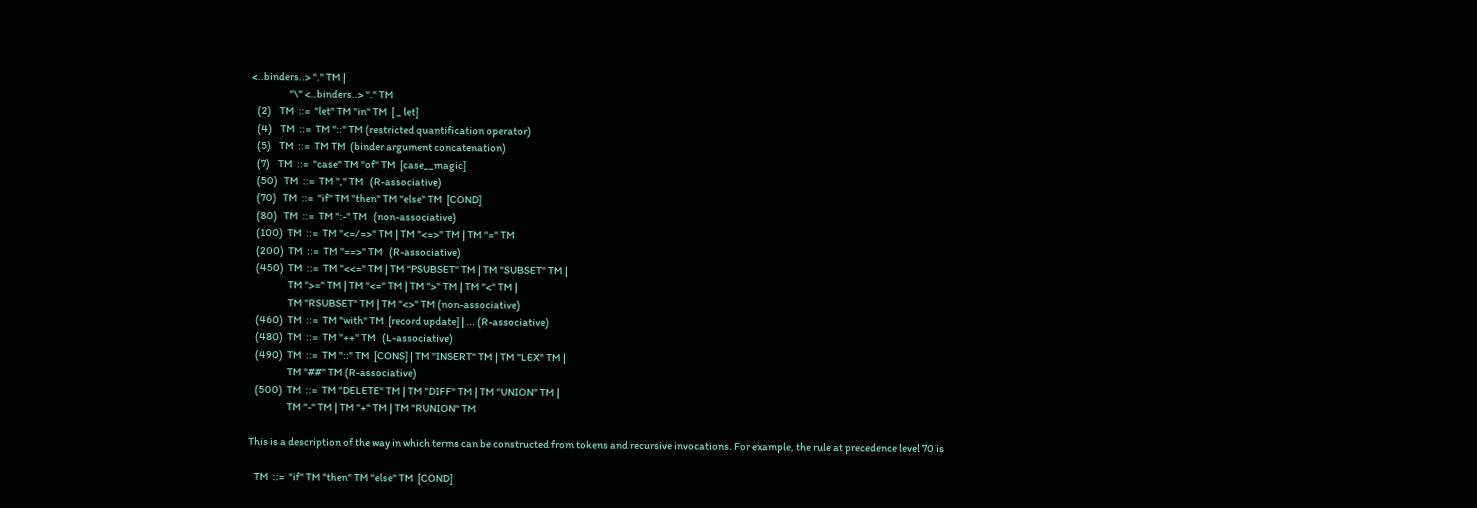<..binders..> "." TM |
                   "\" <..binders..> "." TM
   (2)    TM  ::=  "let" TM "in" TM  [ _ let]
   (4)    TM  ::=  TM "::" TM (restricted quantification operator)
   (5)    TM  ::=  TM TM  (binder argument concatenation)
   (7)    TM  ::=  "case" TM "of" TM  [case__magic]
   (50)   TM  ::=  TM "," TM   (R-associative)
   (70)   TM  ::=  "if" TM "then" TM "else" TM  [COND]
   (80)   TM  ::=  TM ":-" TM   (non-associative)
   (100)  TM  ::=  TM "<=/=>" TM | TM "<=>" TM | TM "=" TM
   (200)  TM  ::=  TM "==>" TM   (R-associative)
   (450)  TM  ::=  TM "<<=" TM | TM "PSUBSET" TM | TM "SUBSET" TM |
                   TM ">=" TM | TM "<=" TM | TM ">" TM | TM "<" TM |
                   TM "RSUBSET" TM | TM "<>" TM (non-associative)
   (460)  TM  ::=  TM "with" TM  [record update] | ... (R-associative)
   (480)  TM  ::=  TM "++" TM   (L-associative)
   (490)  TM  ::=  TM "::" TM  [CONS] | TM "INSERT" TM | TM "LEX" TM |
                   TM "##" TM (R-associative)
   (500)  TM  ::=  TM "DELETE" TM | TM "DIFF" TM | TM "UNION" TM |
                   TM "-" TM | TM "+" TM | TM "RUNION" TM

This is a description of the way in which terms can be constructed from tokens and recursive invocations. For example, the rule at precedence level 70 is

   TM  ::=  "if" TM "then" TM "else" TM  [COND]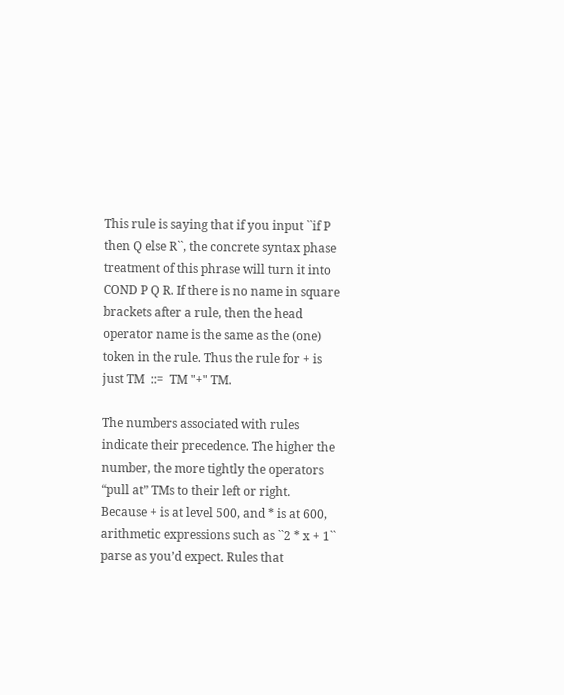This rule is saying that if you input ``if P then Q else R``, the concrete syntax phase treatment of this phrase will turn it into COND P Q R. If there is no name in square brackets after a rule, then the head operator name is the same as the (one) token in the rule. Thus the rule for + is just TM  ::=  TM "+" TM.

The numbers associated with rules indicate their precedence. The higher the number, the more tightly the operators “pull at” TMs to their left or right. Because + is at level 500, and * is at 600, arithmetic expressions such as ``2 * x + 1`` parse as you’d expect. Rules that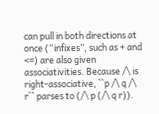can pull in both directions at once (“infixes”, such as + and <=) are also given associativities. Because /\ is right-associative, ``p /\ q /\ r`` parses to (/\ p (/\ q r)).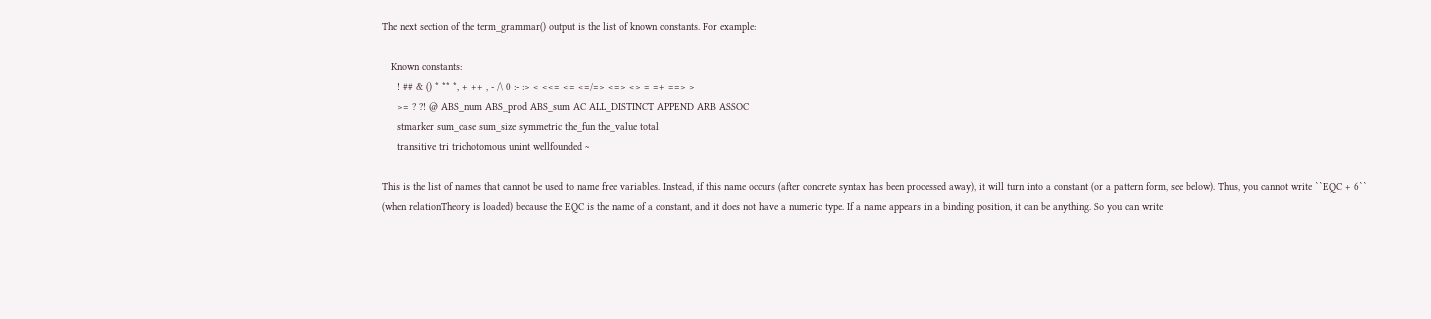The next section of the term_grammar() output is the list of known constants. For example:

   Known constants:
     ! ## & () * ** *, + ++ , - /\ 0 :- :> < <<= <= <=/=> <=> <> = =+ ==> >
     >= ? ?! @ ABS_num ABS_prod ABS_sum AC ALL_DISTINCT APPEND ARB ASSOC
     stmarker sum_case sum_size symmetric the_fun the_value total
     transitive tri trichotomous unint wellfounded ~

This is the list of names that cannot be used to name free variables. Instead, if this name occurs (after concrete syntax has been processed away), it will turn into a constant (or a pattern form, see below). Thus, you cannot write ``EQC + 6`` (when relationTheory is loaded) because the EQC is the name of a constant, and it does not have a numeric type. If a name appears in a binding position, it can be anything. So you can write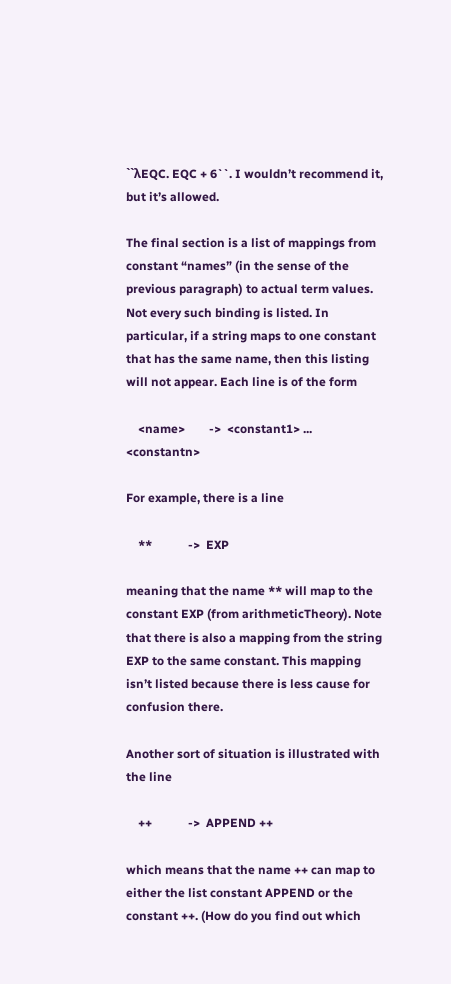``λEQC. EQC + 6``. I wouldn’t recommend it, but it’s allowed.

The final section is a list of mappings from constant “names” (in the sense of the previous paragraph) to actual term values. Not every such binding is listed. In particular, if a string maps to one constant that has the same name, then this listing will not appear. Each line is of the form

    <name>        ->  <constant1> ... <constantn>

For example, there is a line

    **            ->  EXP

meaning that the name ** will map to the constant EXP (from arithmeticTheory). Note that there is also a mapping from the string EXP to the same constant. This mapping isn’t listed because there is less cause for confusion there.

Another sort of situation is illustrated with the line

    ++            ->  APPEND ++

which means that the name ++ can map to either the list constant APPEND or the constant ++. (How do you find out which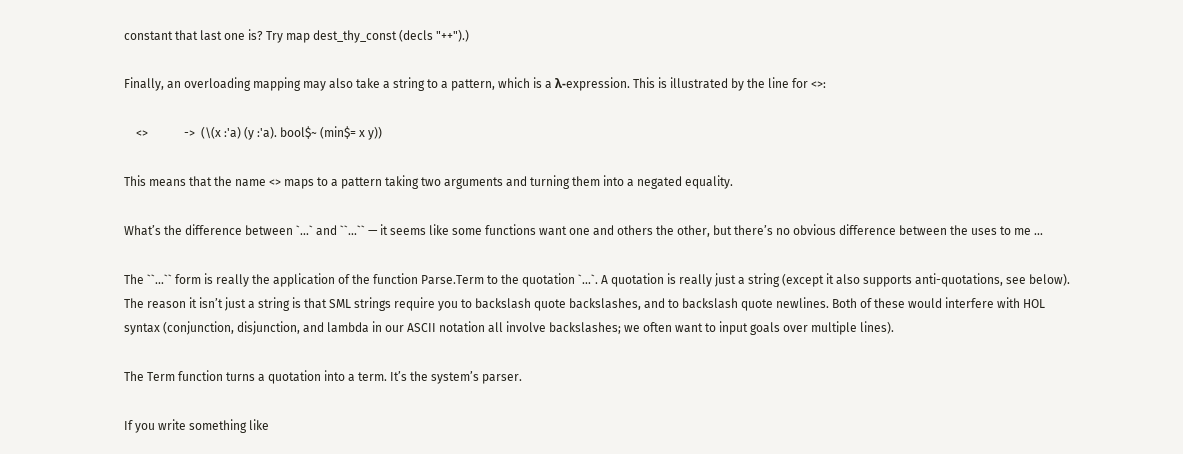constant that last one is? Try map dest_thy_const (decls "++").)

Finally, an overloading mapping may also take a string to a pattern, which is a λ-expression. This is illustrated by the line for <>:

    <>            ->  (\(x :'a) (y :'a). bool$~ (min$= x y))

This means that the name <> maps to a pattern taking two arguments and turning them into a negated equality.

What’s the difference between `...` and ``...`` — it seems like some functions want one and others the other, but there’s no obvious difference between the uses to me ...

The ``...`` form is really the application of the function Parse.Term to the quotation `...`. A quotation is really just a string (except it also supports anti-quotations, see below). The reason it isn’t just a string is that SML strings require you to backslash quote backslashes, and to backslash quote newlines. Both of these would interfere with HOL syntax (conjunction, disjunction, and lambda in our ASCII notation all involve backslashes; we often want to input goals over multiple lines).

The Term function turns a quotation into a term. It’s the system’s parser.

If you write something like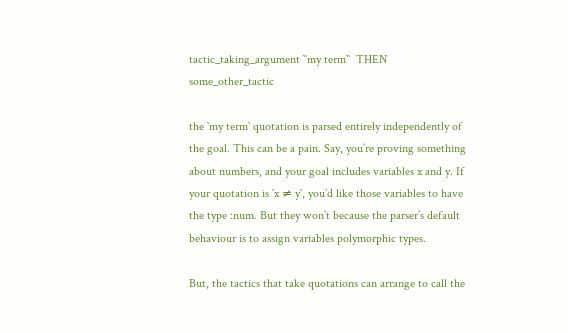tactic_taking_argument ``my term``  THEN some_other_tactic

the `my term` quotation is parsed entirely independently of the goal. This can be a pain. Say, you’re proving something about numbers, and your goal includes variables x and y. If your quotation is `x ≠ y`, you’d like those variables to have the type :num. But they won’t because the parser’s default behaviour is to assign variables polymorphic types.

But, the tactics that take quotations can arrange to call the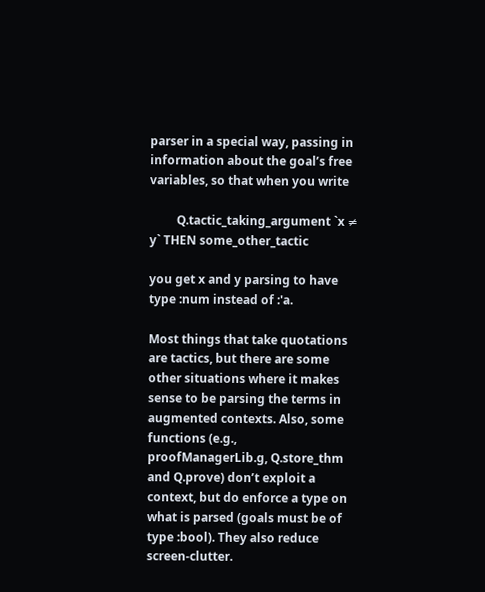parser in a special way, passing in information about the goal’s free variables, so that when you write

         Q.tactic_taking_argument `x ≠ y` THEN some_other_tactic

you get x and y parsing to have type :num instead of :'a.

Most things that take quotations are tactics, but there are some other situations where it makes sense to be parsing the terms in augmented contexts. Also, some functions (e.g., proofManagerLib.g, Q.store_thm and Q.prove) don’t exploit a context, but do enforce a type on what is parsed (goals must be of type :bool). They also reduce screen-clutter.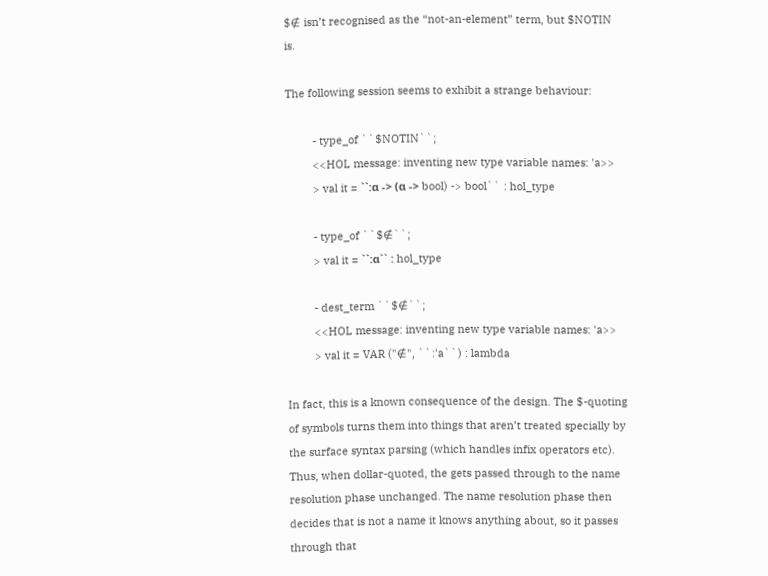$∉ isn’t recognised as the “not-an-element” term, but $NOTIN is.

The following session seems to exhibit a strange behaviour:

         - type_of ``$NOTIN``;
         <<HOL message: inventing new type variable names: 'a>>
         > val it = ``:α -> (α -> bool) -> bool`` : hol_type

         - type_of ``$∉``;
         > val it = ``:α`` : hol_type

         - dest_term ``$∉``;
         <<HOL message: inventing new type variable names: 'a>>
         > val it = VAR ("∉", ``:'a``) : lambda

In fact, this is a known consequence of the design. The $-quoting of symbols turns them into things that aren’t treated specially by the surface syntax parsing (which handles infix operators etc). Thus, when dollar-quoted, the gets passed through to the name resolution phase unchanged. The name resolution phase then decides that is not a name it knows anything about, so it passes through that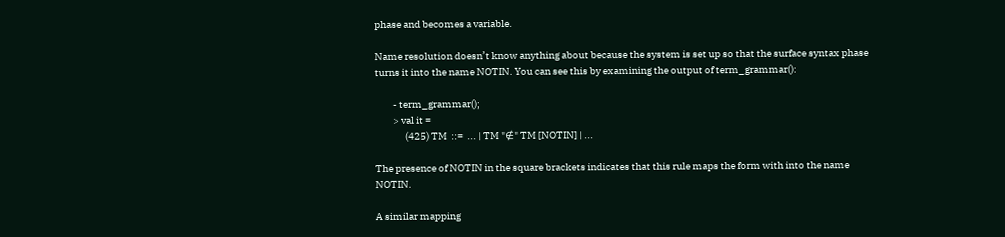phase and becomes a variable.

Name resolution doesn’t know anything about because the system is set up so that the surface syntax phase turns it into the name NOTIN. You can see this by examining the output of term_grammar():

         - term_grammar();
         > val it =
               (425) TM  ::=  ... | TM "∉" TM [NOTIN] | ...

The presence of NOTIN in the square brackets indicates that this rule maps the form with into the name NOTIN.

A similar mapping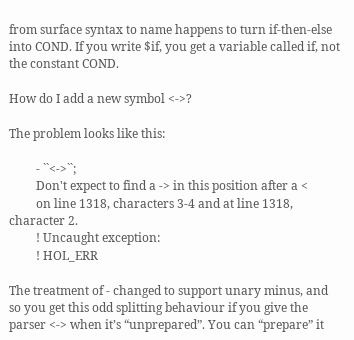from surface syntax to name happens to turn if-then-else into COND. If you write $if, you get a variable called if, not the constant COND.

How do I add a new symbol <->?

The problem looks like this:

         - ``<->``;
         Don't expect to find a -> in this position after a <
         on line 1318, characters 3-4 and at line 1318, character 2.
         ! Uncaught exception:
         ! HOL_ERR

The treatment of - changed to support unary minus, and so you get this odd splitting behaviour if you give the parser <-> when it’s “unprepared”. You can “prepare” it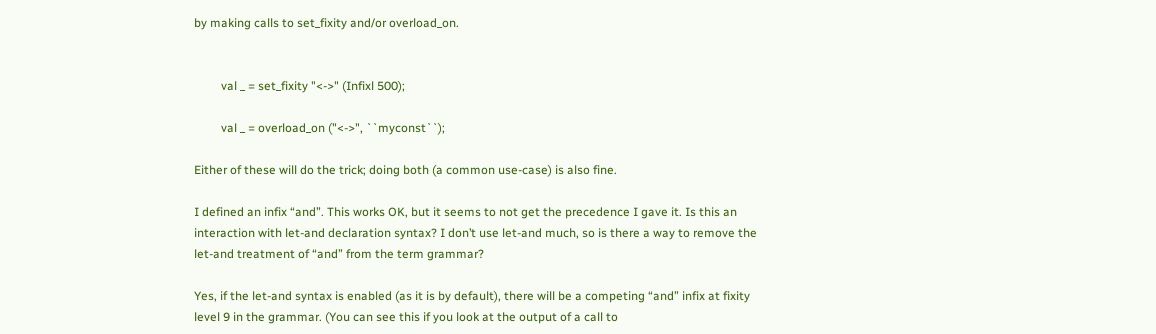by making calls to set_fixity and/or overload_on.


         val _ = set_fixity "<->" (Infixl 500);

         val _ = overload_on ("<->", ``myconst``);

Either of these will do the trick; doing both (a common use-case) is also fine.

I defined an infix “and”. This works OK, but it seems to not get the precedence I gave it. Is this an interaction with let-and declaration syntax? I don’t use let-and much, so is there a way to remove the let-and treatment of “and” from the term grammar?

Yes, if the let-and syntax is enabled (as it is by default), there will be a competing “and” infix at fixity level 9 in the grammar. (You can see this if you look at the output of a call to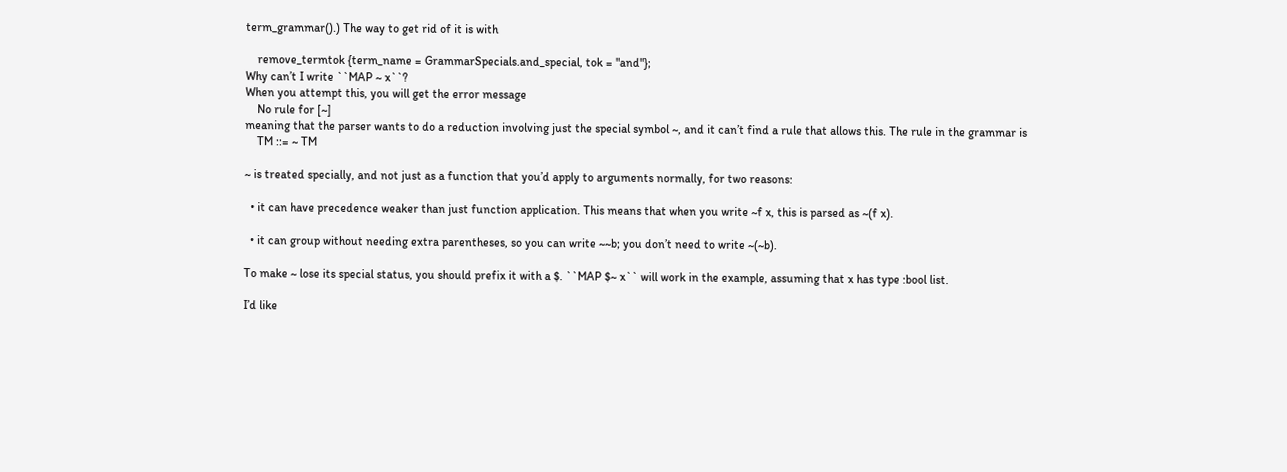term_grammar().) The way to get rid of it is with

    remove_termtok {term_name = GrammarSpecials.and_special, tok = "and"};
Why can’t I write ``MAP ~ x``?
When you attempt this, you will get the error message
    No rule for [~]
meaning that the parser wants to do a reduction involving just the special symbol ~, and it can’t find a rule that allows this. The rule in the grammar is
    TM ::= ~ TM

~ is treated specially, and not just as a function that you’d apply to arguments normally, for two reasons:

  • it can have precedence weaker than just function application. This means that when you write ~f x, this is parsed as ~(f x).

  • it can group without needing extra parentheses, so you can write ~~b; you don’t need to write ~(~b).

To make ~ lose its special status, you should prefix it with a $. ``MAP $~ x`` will work in the example, assuming that x has type :bool list.

I’d like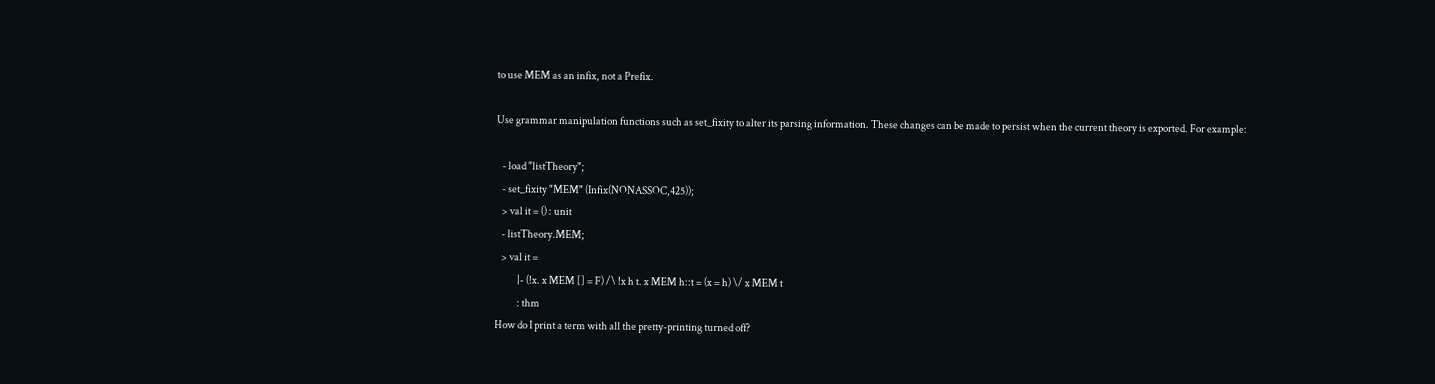to use MEM as an infix, not a Prefix.

Use grammar manipulation functions such as set_fixity to alter its parsing information. These changes can be made to persist when the current theory is exported. For example:

   - load "listTheory";
   - set_fixity "MEM" (Infix(NONASSOC,425));
   > val it = () : unit
   - listTheory.MEM;
   > val it =
           |- (!x. x MEM [] = F) /\ !x h t. x MEM h::t = (x = h) \/ x MEM t
           : thm
How do I print a term with all the pretty-printing turned off?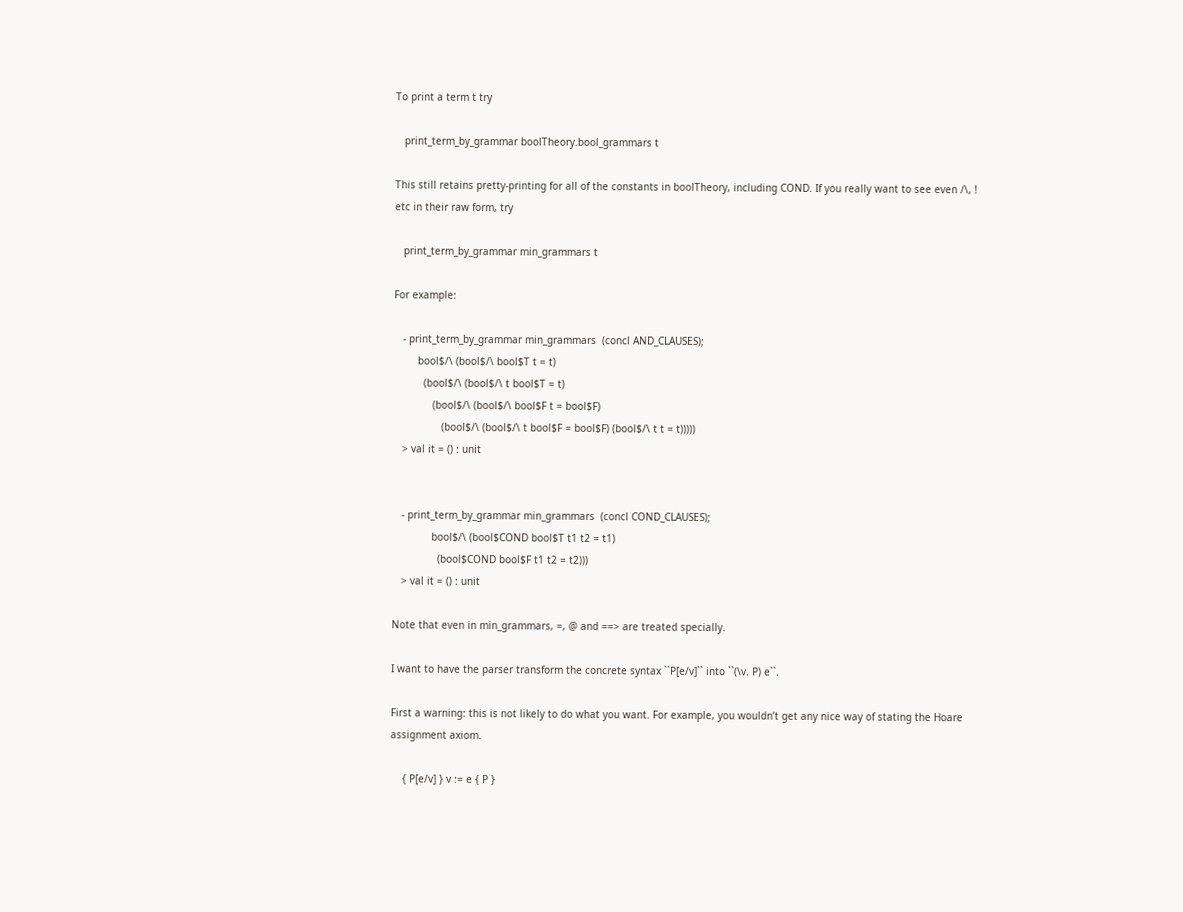To print a term t try

   print_term_by_grammar boolTheory.bool_grammars t

This still retains pretty-printing for all of the constants in boolTheory, including COND. If you really want to see even /\, ! etc in their raw form, try

   print_term_by_grammar min_grammars t

For example:

   - print_term_by_grammar min_grammars  (concl AND_CLAUSES);
        bool$/\ (bool$/\ bool$T t = t)
          (bool$/\ (bool$/\ t bool$T = t)
             (bool$/\ (bool$/\ bool$F t = bool$F)
                (bool$/\ (bool$/\ t bool$F = bool$F) (bool$/\ t t = t)))))
   > val it = () : unit


   - print_term_by_grammar min_grammars  (concl COND_CLAUSES);
             bool$/\ (bool$COND bool$T t1 t2 = t1)
               (bool$COND bool$F t1 t2 = t2)))
   > val it = () : unit

Note that even in min_grammars, =, @ and ==> are treated specially.

I want to have the parser transform the concrete syntax ``P[e/v]`` into ``(\v. P) e``.

First a warning: this is not likely to do what you want. For example, you wouldn’t get any nice way of stating the Hoare assignment axiom.

    { P[e/v] } v := e { P }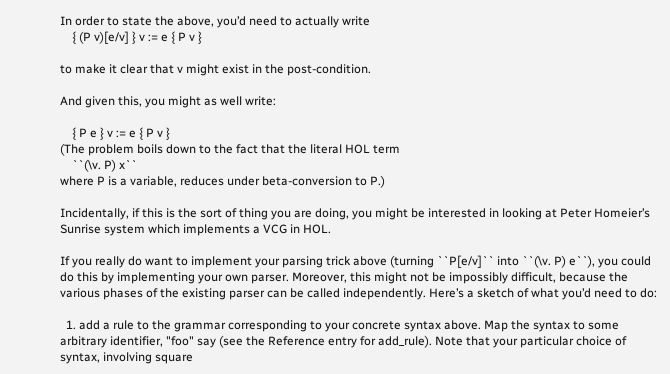In order to state the above, you’d need to actually write
    { (P v)[e/v] } v := e { P v }

to make it clear that v might exist in the post-condition.

And given this, you might as well write:

    { P e } v := e { P v }
(The problem boils down to the fact that the literal HOL term
    ``(\v. P) x``
where P is a variable, reduces under beta-conversion to P.)

Incidentally, if this is the sort of thing you are doing, you might be interested in looking at Peter Homeier’s Sunrise system which implements a VCG in HOL.

If you really do want to implement your parsing trick above (turning ``P[e/v]`` into ``(\v. P) e``), you could do this by implementing your own parser. Moreover, this might not be impossibly difficult, because the various phases of the existing parser can be called independently. Here’s a sketch of what you’d need to do:

  1. add a rule to the grammar corresponding to your concrete syntax above. Map the syntax to some arbitrary identifier, "foo" say (see the Reference entry for add_rule). Note that your particular choice of syntax, involving square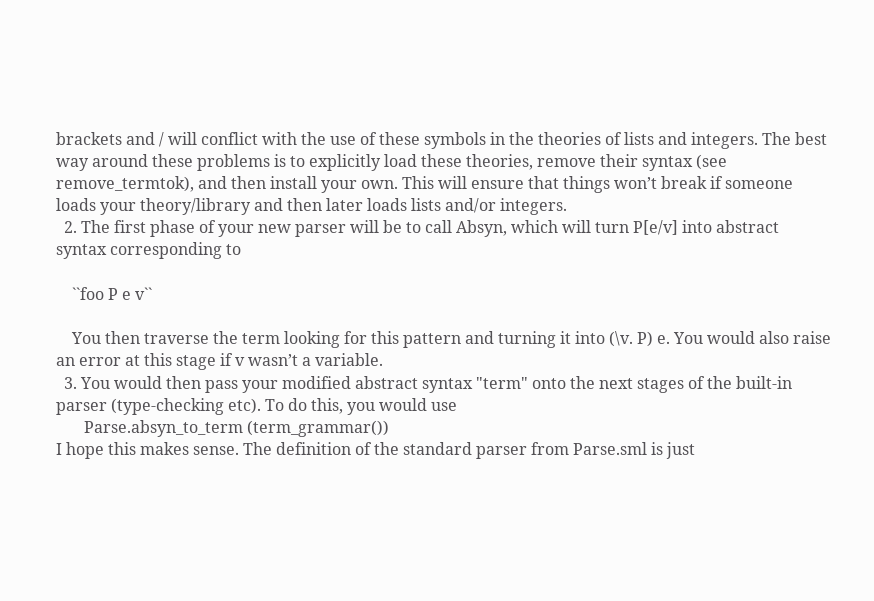brackets and / will conflict with the use of these symbols in the theories of lists and integers. The best way around these problems is to explicitly load these theories, remove their syntax (see remove_termtok), and then install your own. This will ensure that things won’t break if someone loads your theory/library and then later loads lists and/or integers.
  2. The first phase of your new parser will be to call Absyn, which will turn P[e/v] into abstract syntax corresponding to

    ``foo P e v``

    You then traverse the term looking for this pattern and turning it into (\v. P) e. You would also raise an error at this stage if v wasn’t a variable.
  3. You would then pass your modified abstract syntax "term" onto the next stages of the built-in parser (type-checking etc). To do this, you would use
       Parse.absyn_to_term (term_grammar())
I hope this makes sense. The definition of the standard parser from Parse.sml is just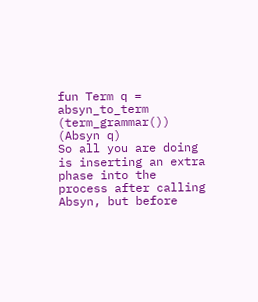fun Term q = absyn_to_term (term_grammar()) (Absyn q)
So all you are doing is inserting an extra phase into the process after calling Absyn, but before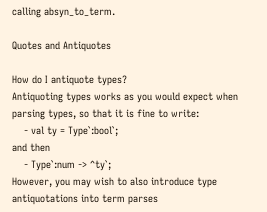calling absyn_to_term.

Quotes and Antiquotes

How do I antiquote types?
Antiquoting types works as you would expect when parsing types, so that it is fine to write:
    - val ty = Type`:bool`;
and then
    - Type`:num -> ^ty`;
However, you may wish to also introduce type antiquotations into term parses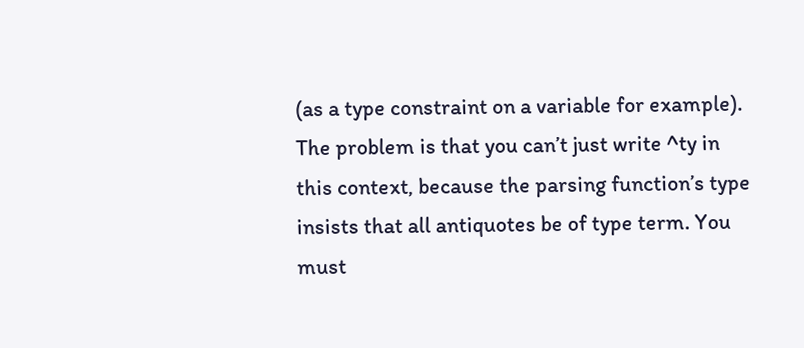(as a type constraint on a variable for example). The problem is that you can’t just write ^ty in this context, because the parsing function’s type insists that all antiquotes be of type term. You must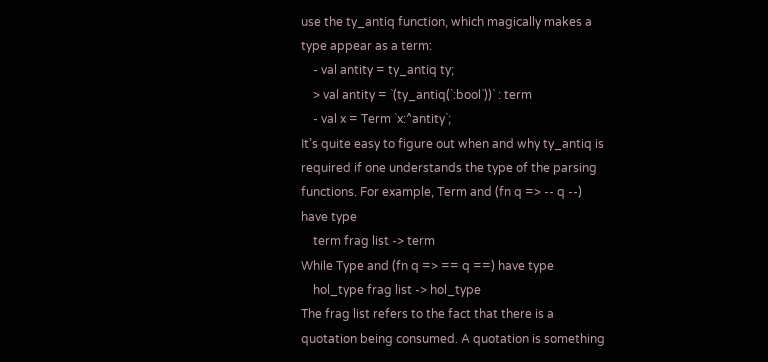use the ty_antiq function, which magically makes a type appear as a term:
    - val antity = ty_antiq ty;
    > val antity = `(ty_antiq(`:bool`))` : term
    - val x = Term `x:^antity`;
It’s quite easy to figure out when and why ty_antiq is required if one understands the type of the parsing functions. For example, Term and (fn q => -- q --) have type
    term frag list -> term
While Type and (fn q => == q ==) have type
    hol_type frag list -> hol_type
The frag list refers to the fact that there is a quotation being consumed. A quotation is something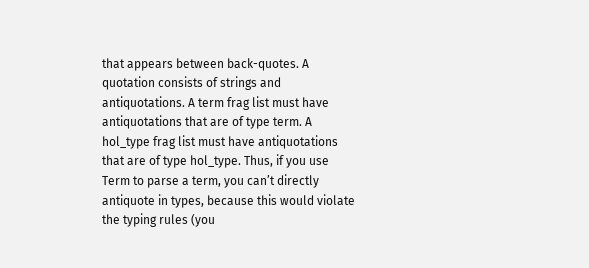that appears between back-quotes. A quotation consists of strings and antiquotations. A term frag list must have antiquotations that are of type term. A hol_type frag list must have antiquotations that are of type hol_type. Thus, if you use Term to parse a term, you can’t directly antiquote in types, because this would violate the typing rules (you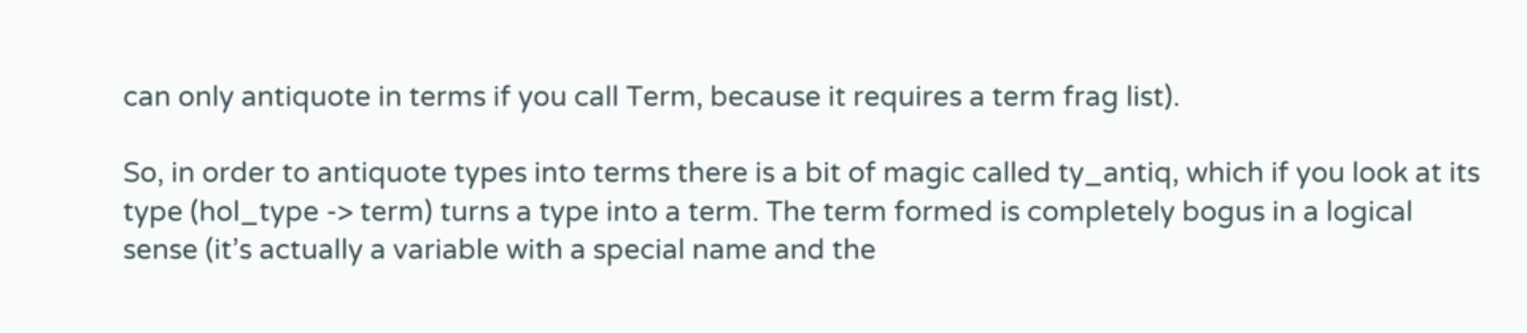can only antiquote in terms if you call Term, because it requires a term frag list).

So, in order to antiquote types into terms there is a bit of magic called ty_antiq, which if you look at its type (hol_type -> term) turns a type into a term. The term formed is completely bogus in a logical sense (it’s actually a variable with a special name and the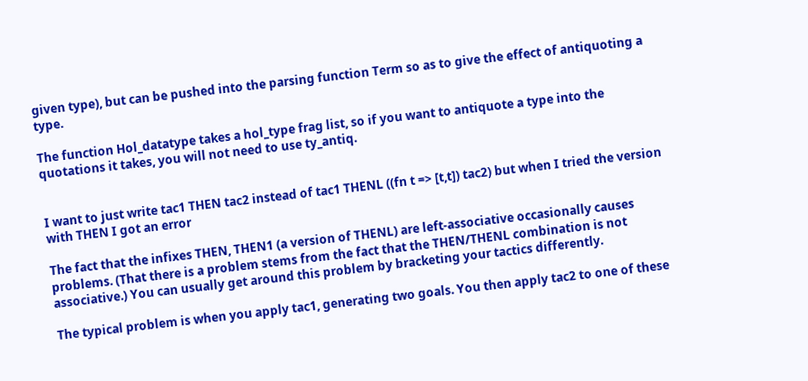given type), but can be pushed into the parsing function Term so as to give the effect of antiquoting a type.

The function Hol_datatype takes a hol_type frag list, so if you want to antiquote a type into the quotations it takes, you will not need to use ty_antiq.


I want to just write tac1 THEN tac2 instead of tac1 THENL ((fn t => [t,t]) tac2) but when I tried the version with THEN I got an error

The fact that the infixes THEN, THEN1 (a version of THENL) are left-associative occasionally causes problems. (That there is a problem stems from the fact that the THEN/THENL combination is not associative.) You can usually get around this problem by bracketing your tactics differently.

The typical problem is when you apply tac1, generating two goals. You then apply tac2 to one of these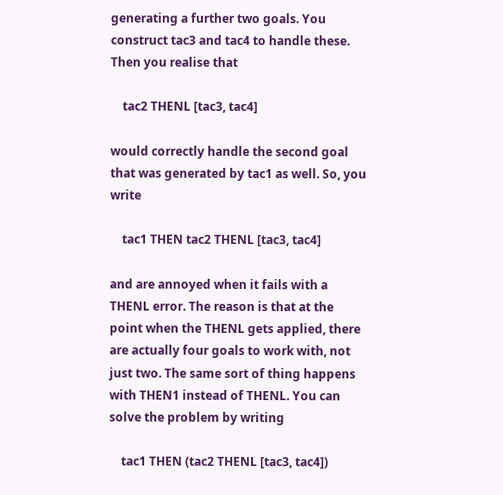generating a further two goals. You construct tac3 and tac4 to handle these. Then you realise that

    tac2 THENL [tac3, tac4]

would correctly handle the second goal that was generated by tac1 as well. So, you write

    tac1 THEN tac2 THENL [tac3, tac4]

and are annoyed when it fails with a THENL error. The reason is that at the point when the THENL gets applied, there are actually four goals to work with, not just two. The same sort of thing happens with THEN1 instead of THENL. You can solve the problem by writing

    tac1 THEN (tac2 THENL [tac3, tac4])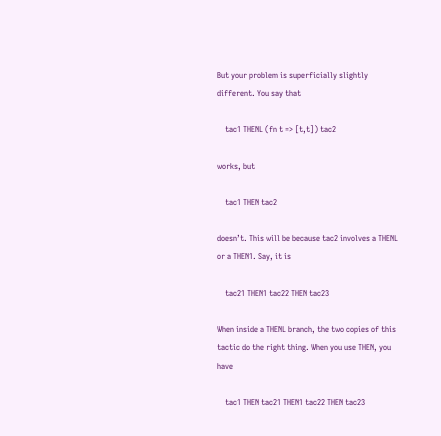But your problem is superficially slightly different. You say that

    tac1 THENL (fn t => [t,t]) tac2

works, but

    tac1 THEN tac2

doesn’t. This will be because tac2 involves a THENL or a THEN1. Say, it is

    tac21 THEN1 tac22 THEN tac23

When inside a THENL branch, the two copies of this tactic do the right thing. When you use THEN, you have

    tac1 THEN tac21 THEN1 tac22 THEN tac23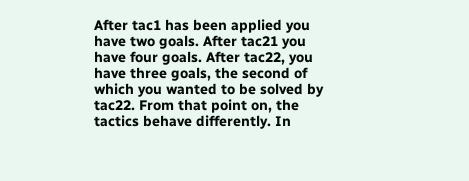After tac1 has been applied you have two goals. After tac21 you have four goals. After tac22, you have three goals, the second of which you wanted to be solved by tac22. From that point on, the tactics behave differently. In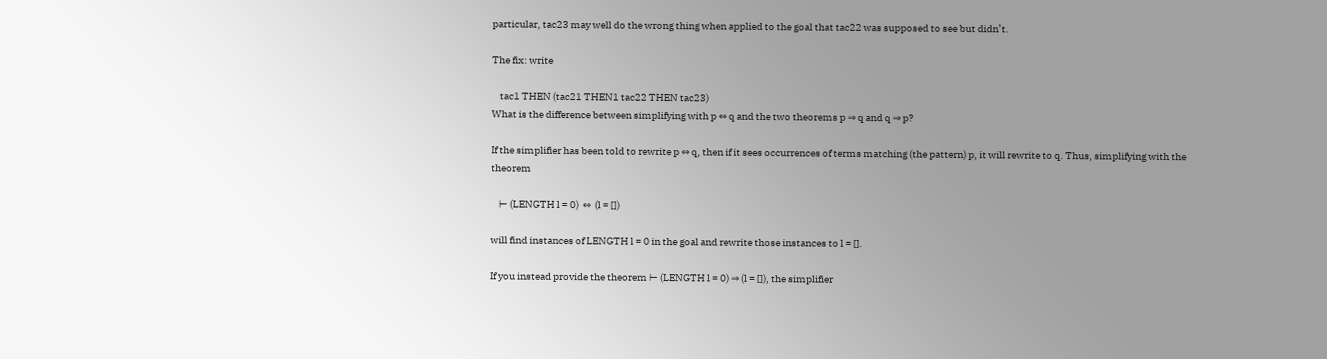particular, tac23 may well do the wrong thing when applied to the goal that tac22 was supposed to see but didn’t.

The fix: write

    tac1 THEN (tac21 THEN1 tac22 THEN tac23)
What is the difference between simplifying with p ⇔ q and the two theorems p ⇒ q and q ⇒ p?

If the simplifier has been told to rewrite p ⇔ q, then if it sees occurrences of terms matching (the pattern) p, it will rewrite to q. Thus, simplifying with the theorem

    ⊢ (LENGTH l = 0)  ⇔  (l = [])

will find instances of LENGTH l = 0 in the goal and rewrite those instances to l = [].

If you instead provide the theorem ⊢ (LENGTH l = 0) ⇒ (l = []), the simplifier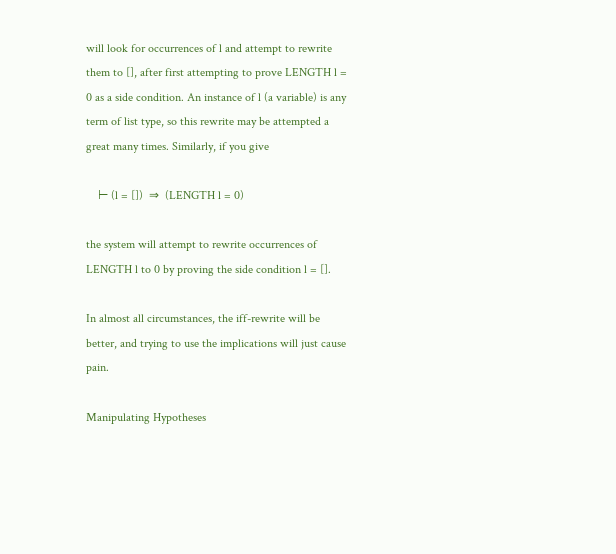will look for occurrences of l and attempt to rewrite them to [], after first attempting to prove LENGTH l = 0 as a side condition. An instance of l (a variable) is any term of list type, so this rewrite may be attempted a great many times. Similarly, if you give

    ⊢ (l = [])  ⇒  (LENGTH l = 0)

the system will attempt to rewrite occurrences of LENGTH l to 0 by proving the side condition l = [].

In almost all circumstances, the iff-rewrite will be better, and trying to use the implications will just cause pain.

Manipulating Hypotheses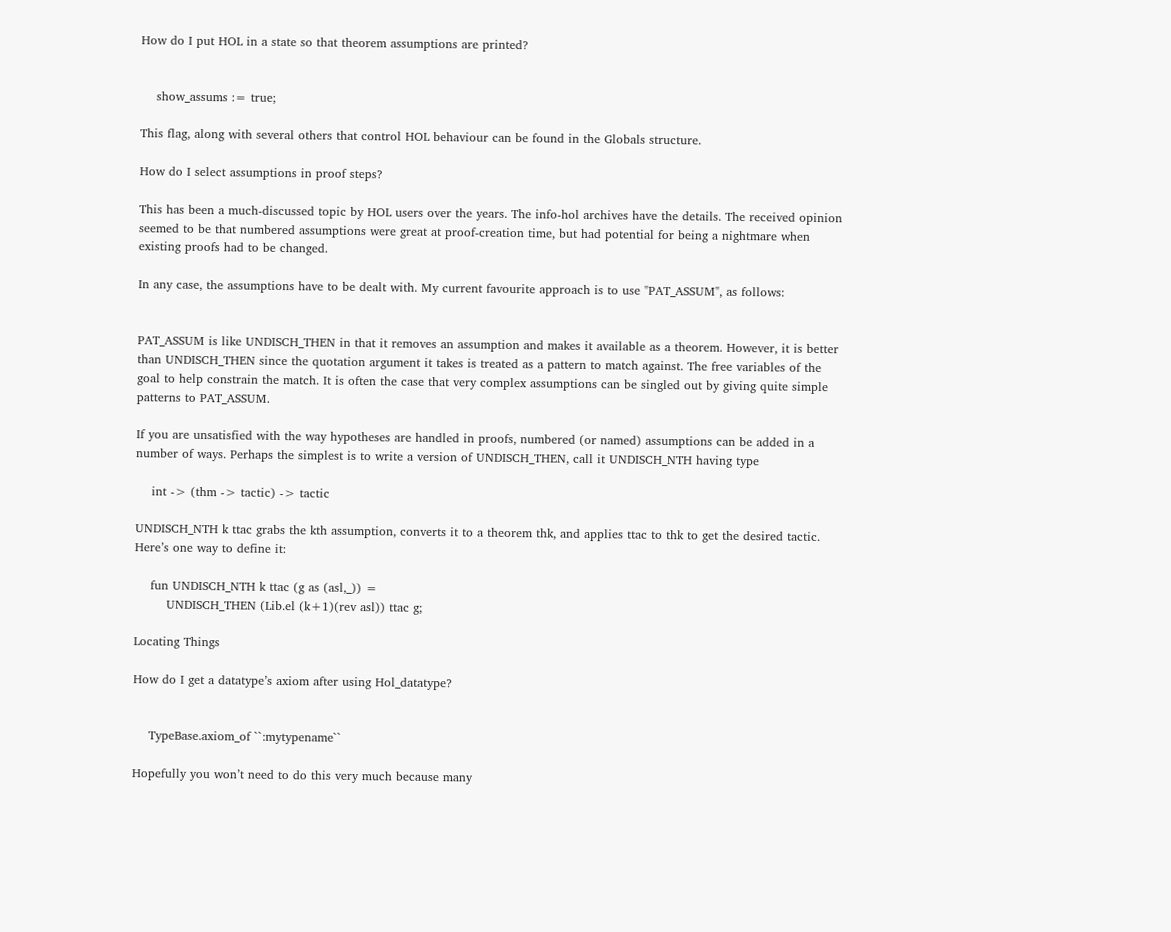How do I put HOL in a state so that theorem assumptions are printed?


    show_assums := true;

This flag, along with several others that control HOL behaviour can be found in the Globals structure.

How do I select assumptions in proof steps?

This has been a much-discussed topic by HOL users over the years. The info-hol archives have the details. The received opinion seemed to be that numbered assumptions were great at proof-creation time, but had potential for being a nightmare when existing proofs had to be changed.

In any case, the assumptions have to be dealt with. My current favourite approach is to use "PAT_ASSUM", as follows:


PAT_ASSUM is like UNDISCH_THEN in that it removes an assumption and makes it available as a theorem. However, it is better than UNDISCH_THEN since the quotation argument it takes is treated as a pattern to match against. The free variables of the goal to help constrain the match. It is often the case that very complex assumptions can be singled out by giving quite simple patterns to PAT_ASSUM.

If you are unsatisfied with the way hypotheses are handled in proofs, numbered (or named) assumptions can be added in a number of ways. Perhaps the simplest is to write a version of UNDISCH_THEN, call it UNDISCH_NTH having type

    int -> (thm -> tactic) -> tactic

UNDISCH_NTH k ttac grabs the kth assumption, converts it to a theorem thk, and applies ttac to thk to get the desired tactic. Here’s one way to define it:

    fun UNDISCH_NTH k ttac (g as (asl,_)) =
        UNDISCH_THEN (Lib.el (k+1)(rev asl)) ttac g;

Locating Things

How do I get a datatype’s axiom after using Hol_datatype?


    TypeBase.axiom_of ``:mytypename``

Hopefully you won’t need to do this very much because many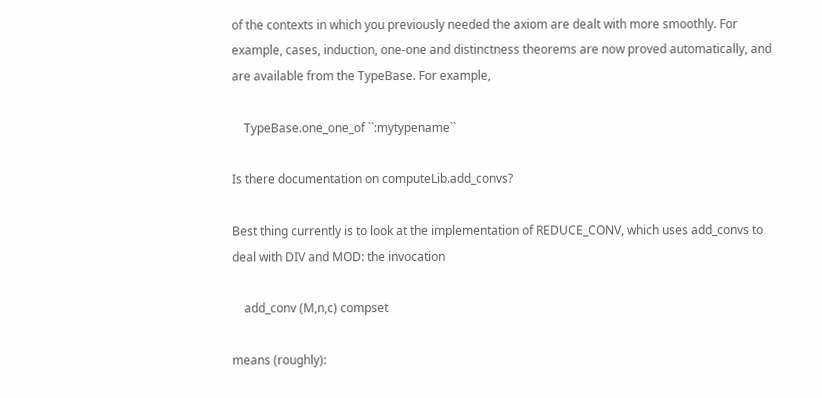of the contexts in which you previously needed the axiom are dealt with more smoothly. For example, cases, induction, one-one and distinctness theorems are now proved automatically, and are available from the TypeBase. For example,

    TypeBase.one_one_of ``:mytypename``

Is there documentation on computeLib.add_convs?

Best thing currently is to look at the implementation of REDUCE_CONV, which uses add_convs to deal with DIV and MOD: the invocation

    add_conv (M,n,c) compset

means (roughly):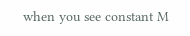when you see constant M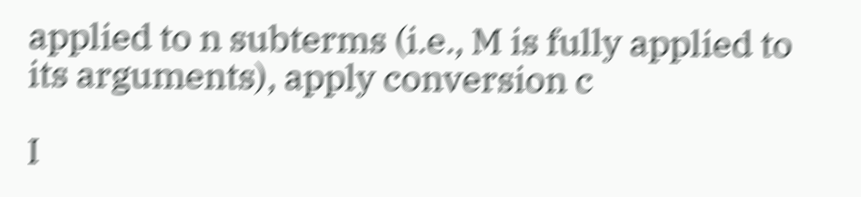applied to n subterms (i.e., M is fully applied to its arguments), apply conversion c

I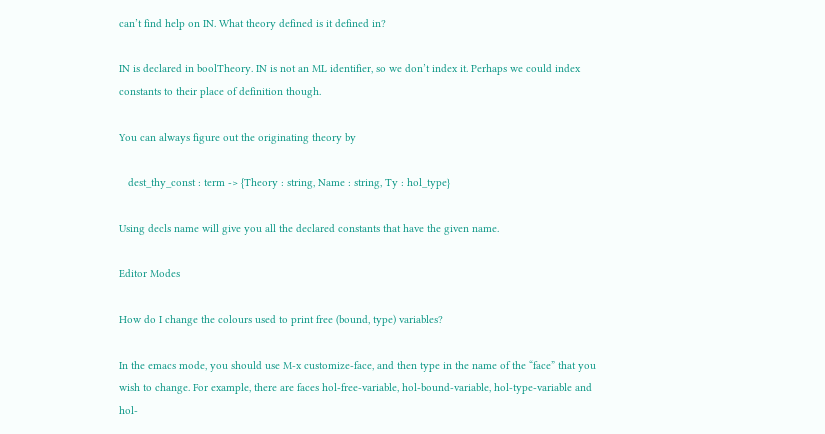can’t find help on IN. What theory defined is it defined in?

IN is declared in boolTheory. IN is not an ML identifier, so we don’t index it. Perhaps we could index constants to their place of definition though.

You can always figure out the originating theory by

   dest_thy_const : term -> {Theory : string, Name : string, Ty : hol_type}

Using decls name will give you all the declared constants that have the given name.

Editor Modes

How do I change the colours used to print free (bound, type) variables?

In the emacs mode, you should use M-x customize-face, and then type in the name of the “face” that you wish to change. For example, there are faces hol-free-variable, hol-bound-variable, hol-type-variable and hol-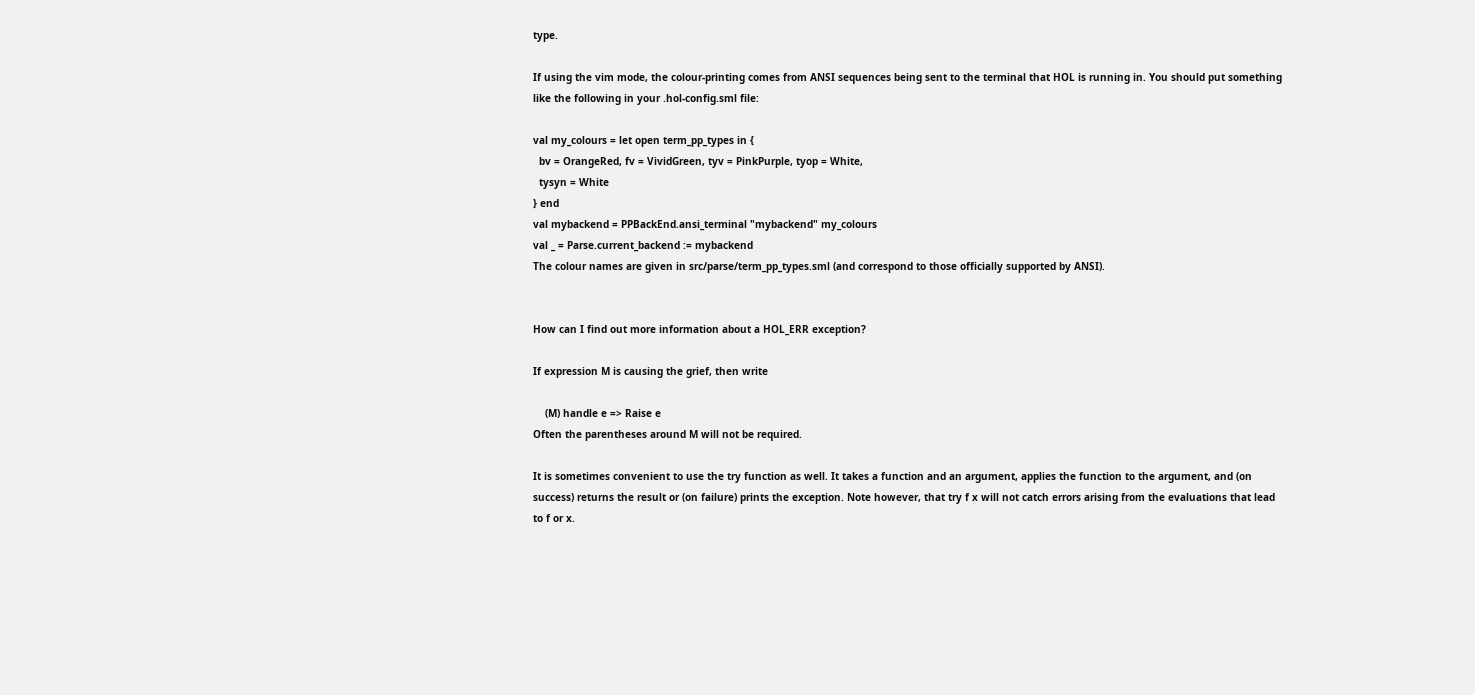type.

If using the vim mode, the colour-printing comes from ANSI sequences being sent to the terminal that HOL is running in. You should put something like the following in your .hol-config.sml file:

val my_colours = let open term_pp_types in {
  bv = OrangeRed, fv = VividGreen, tyv = PinkPurple, tyop = White,
  tysyn = White
} end
val mybackend = PPBackEnd.ansi_terminal "mybackend" my_colours
val _ = Parse.current_backend := mybackend
The colour names are given in src/parse/term_pp_types.sml (and correspond to those officially supported by ANSI).


How can I find out more information about a HOL_ERR exception?

If expression M is causing the grief, then write

    (M) handle e => Raise e
Often the parentheses around M will not be required.

It is sometimes convenient to use the try function as well. It takes a function and an argument, applies the function to the argument, and (on success) returns the result or (on failure) prints the exception. Note however, that try f x will not catch errors arising from the evaluations that lead to f or x.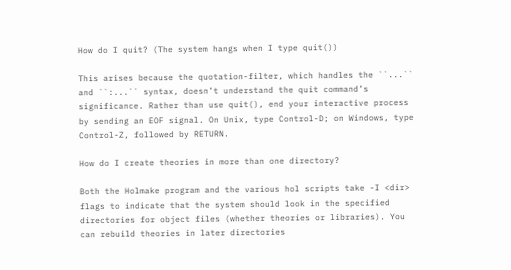How do I quit? (The system hangs when I type quit())

This arises because the quotation-filter, which handles the ``...`` and ``:...`` syntax, doesn’t understand the quit command’s significance. Rather than use quit(), end your interactive process by sending an EOF signal. On Unix, type Control-D; on Windows, type Control-Z, followed by RETURN.

How do I create theories in more than one directory?

Both the Holmake program and the various hol scripts take -I <dir> flags to indicate that the system should look in the specified directories for object files (whether theories or libraries). You can rebuild theories in later directories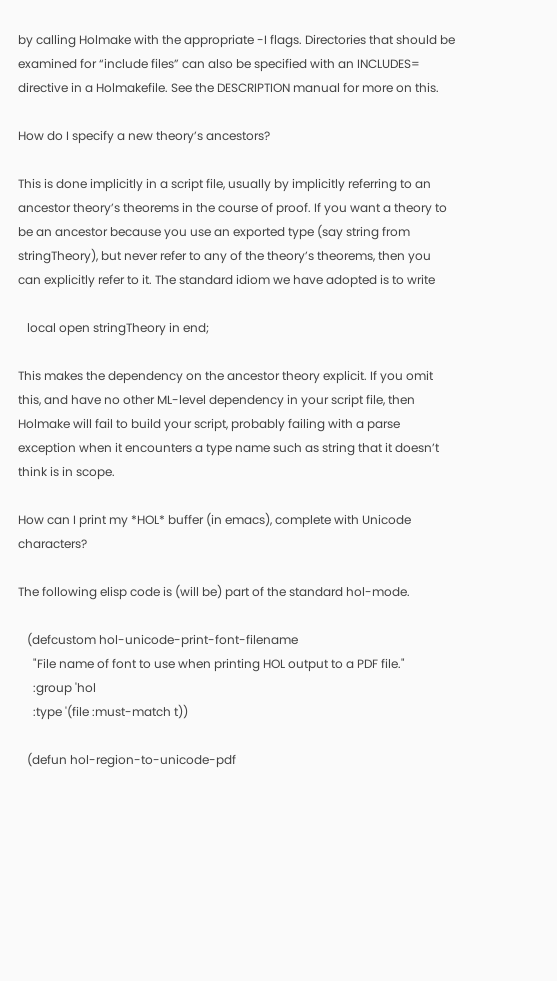by calling Holmake with the appropriate -I flags. Directories that should be examined for “include files” can also be specified with an INCLUDES= directive in a Holmakefile. See the DESCRIPTION manual for more on this.

How do I specify a new theory’s ancestors?

This is done implicitly in a script file, usually by implicitly referring to an ancestor theory’s theorems in the course of proof. If you want a theory to be an ancestor because you use an exported type (say string from stringTheory), but never refer to any of the theory’s theorems, then you can explicitly refer to it. The standard idiom we have adopted is to write

   local open stringTheory in end;

This makes the dependency on the ancestor theory explicit. If you omit this, and have no other ML-level dependency in your script file, then Holmake will fail to build your script, probably failing with a parse exception when it encounters a type name such as string that it doesn’t think is in scope.

How can I print my *HOL* buffer (in emacs), complete with Unicode characters?

The following elisp code is (will be) part of the standard hol-mode.

   (defcustom hol-unicode-print-font-filename
     "File name of font to use when printing HOL output to a PDF file."
     :group 'hol
     :type '(file :must-match t))

   (defun hol-region-to-unicode-pdf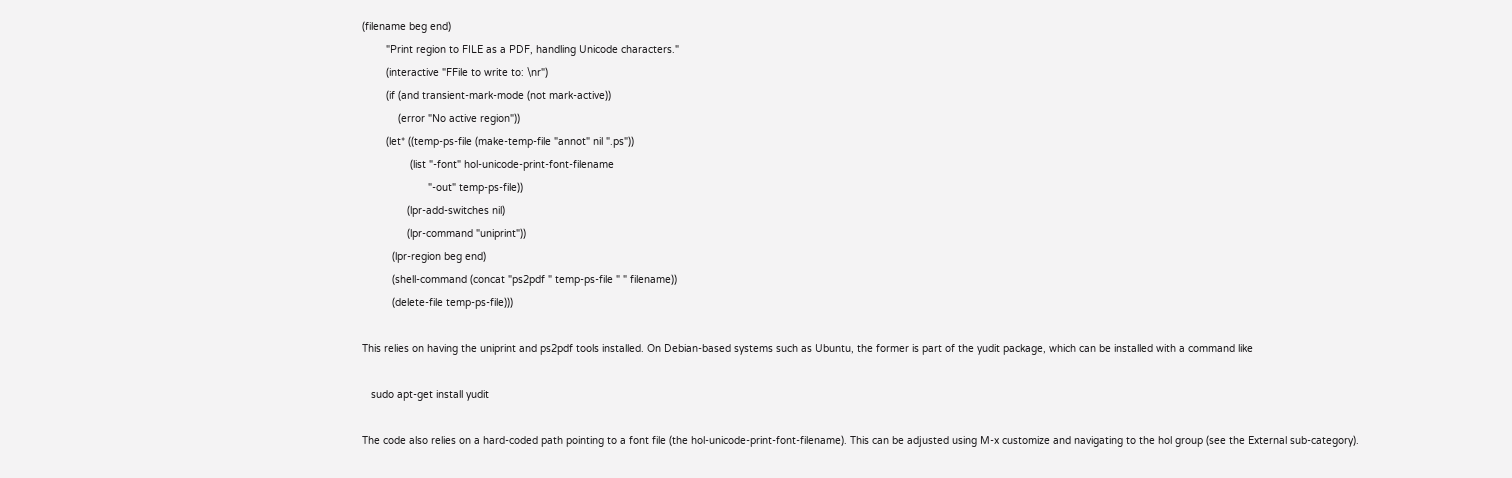(filename beg end)
        "Print region to FILE as a PDF, handling Unicode characters."
        (interactive "FFile to write to: \nr")
        (if (and transient-mark-mode (not mark-active))
            (error "No active region"))
        (let* ((temp-ps-file (make-temp-file "annot" nil ".ps"))
                (list "-font" hol-unicode-print-font-filename
                      "-out" temp-ps-file))
               (lpr-add-switches nil)
               (lpr-command "uniprint"))
          (lpr-region beg end)
          (shell-command (concat "ps2pdf " temp-ps-file " " filename))
          (delete-file temp-ps-file)))

This relies on having the uniprint and ps2pdf tools installed. On Debian-based systems such as Ubuntu, the former is part of the yudit package, which can be installed with a command like

   sudo apt-get install yudit

The code also relies on a hard-coded path pointing to a font file (the hol-unicode-print-font-filename). This can be adjusted using M-x customize and navigating to the hol group (see the External sub-category).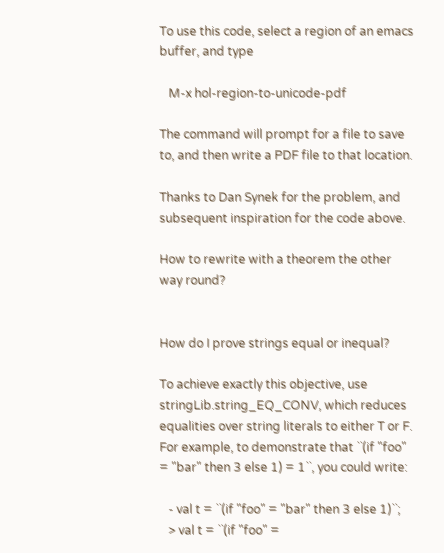To use this code, select a region of an emacs buffer, and type

   M-x hol-region-to-unicode-pdf

The command will prompt for a file to save to, and then write a PDF file to that location.

Thanks to Dan Synek for the problem, and subsequent inspiration for the code above.

How to rewrite with a theorem the other way round?


How do I prove strings equal or inequal?

To achieve exactly this objective, use stringLib.string_EQ_CONV, which reduces equalities over string literals to either T or F. For example, to demonstrate that ``(if "foo" = "bar" then 3 else 1) = 1``, you could write:

   - val t = ``(if "foo" = "bar" then 3 else 1)``;
   > val t = ``(if "foo" =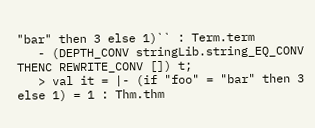"bar" then 3 else 1)`` : Term.term
   - (DEPTH_CONV stringLib.string_EQ_CONV THENC REWRITE_CONV []) t;
   > val it = |- (if "foo" = "bar" then 3 else 1) = 1 : Thm.thm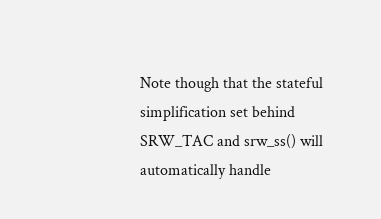Note though that the stateful simplification set behind SRW_TAC and srw_ss() will automatically handle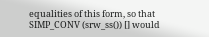equalities of this form, so that SIMP_CONV (srw_ss()) [] would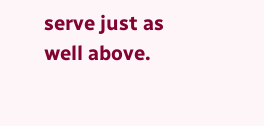serve just as well above.